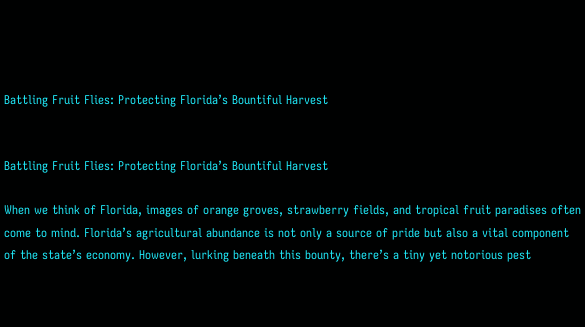Battling Fruit Flies: Protecting Florida’s Bountiful Harvest


Battling Fruit Flies: Protecting Florida’s Bountiful Harvest

When we think of Florida, images of orange groves, strawberry fields, and tropical fruit paradises often come to mind. Florida’s agricultural abundance is not only a source of pride but also a vital component of the state’s economy. However, lurking beneath this bounty, there’s a tiny yet notorious pest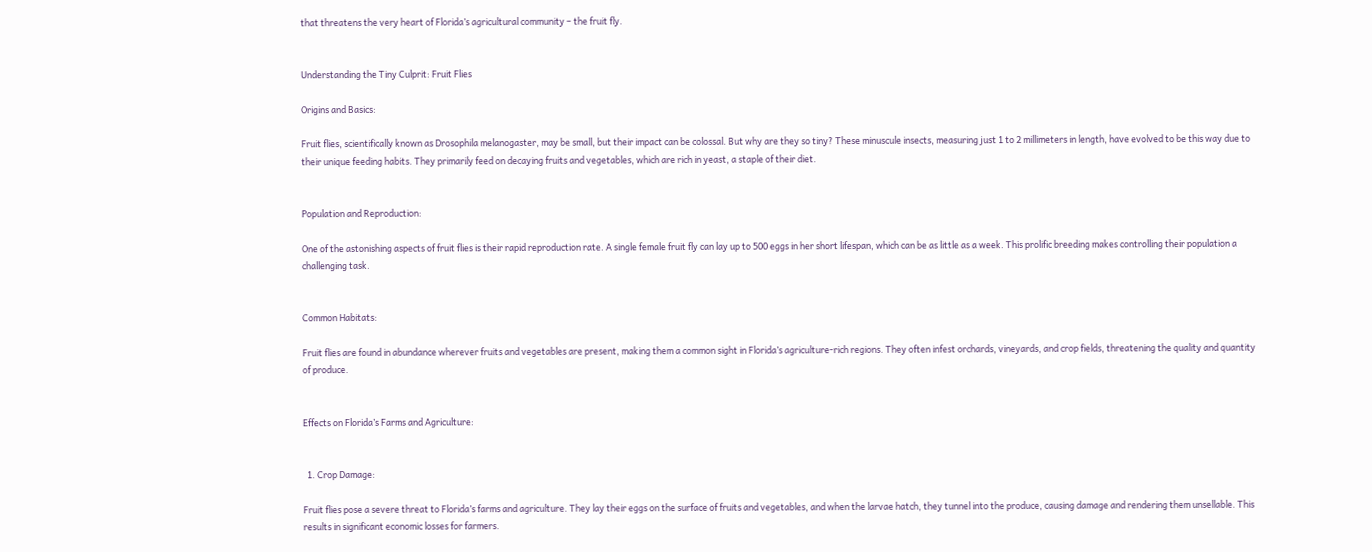that threatens the very heart of Florida’s agricultural community – the fruit fly.


Understanding the Tiny Culprit: Fruit Flies

Origins and Basics:

Fruit flies, scientifically known as Drosophila melanogaster, may be small, but their impact can be colossal. But why are they so tiny? These minuscule insects, measuring just 1 to 2 millimeters in length, have evolved to be this way due to their unique feeding habits. They primarily feed on decaying fruits and vegetables, which are rich in yeast, a staple of their diet.


Population and Reproduction:

One of the astonishing aspects of fruit flies is their rapid reproduction rate. A single female fruit fly can lay up to 500 eggs in her short lifespan, which can be as little as a week. This prolific breeding makes controlling their population a challenging task.


Common Habitats:

Fruit flies are found in abundance wherever fruits and vegetables are present, making them a common sight in Florida’s agriculture-rich regions. They often infest orchards, vineyards, and crop fields, threatening the quality and quantity of produce.


Effects on Florida’s Farms and Agriculture:


  1. Crop Damage:

Fruit flies pose a severe threat to Florida’s farms and agriculture. They lay their eggs on the surface of fruits and vegetables, and when the larvae hatch, they tunnel into the produce, causing damage and rendering them unsellable. This results in significant economic losses for farmers.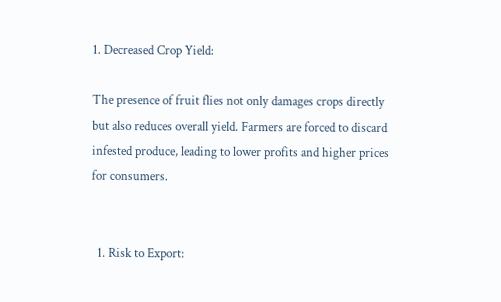1. Decreased Crop Yield:

The presence of fruit flies not only damages crops directly but also reduces overall yield. Farmers are forced to discard infested produce, leading to lower profits and higher prices for consumers.


  1. Risk to Export: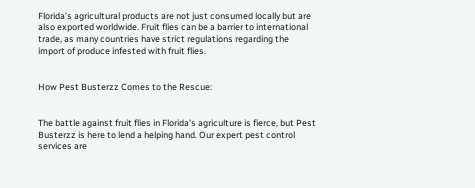Florida’s agricultural products are not just consumed locally but are also exported worldwide. Fruit flies can be a barrier to international trade, as many countries have strict regulations regarding the import of produce infested with fruit flies.


How Pest Busterzz Comes to the Rescue:


The battle against fruit flies in Florida’s agriculture is fierce, but Pest Busterzz is here to lend a helping hand. Our expert pest control services are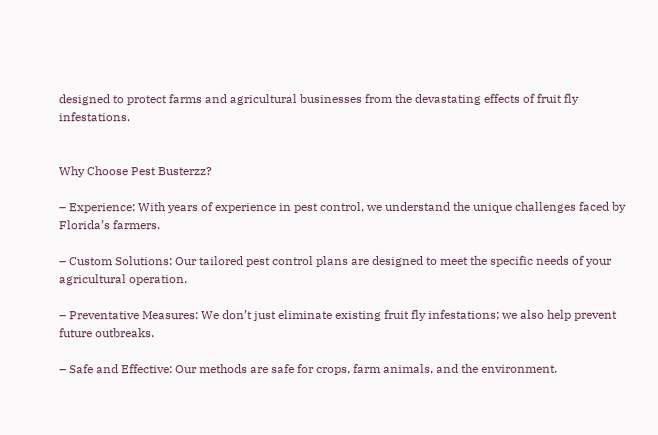designed to protect farms and agricultural businesses from the devastating effects of fruit fly infestations.


Why Choose Pest Busterzz?

– Experience: With years of experience in pest control, we understand the unique challenges faced by Florida’s farmers.

– Custom Solutions: Our tailored pest control plans are designed to meet the specific needs of your agricultural operation.

– Preventative Measures: We don’t just eliminate existing fruit fly infestations; we also help prevent future outbreaks.

– Safe and Effective: Our methods are safe for crops, farm animals, and the environment.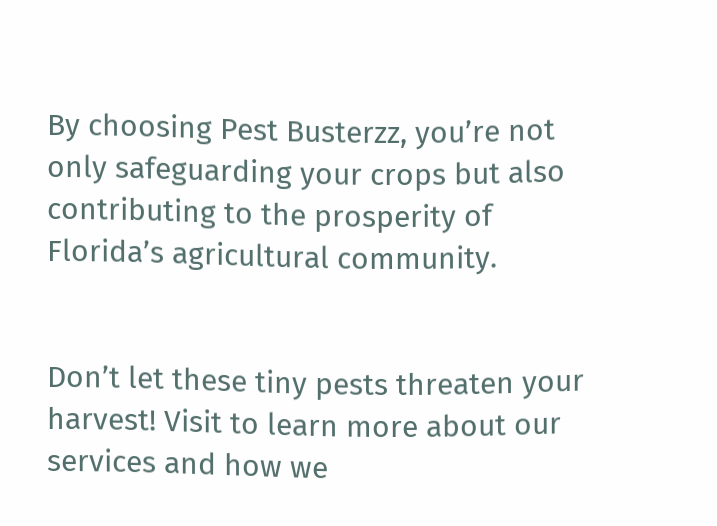By choosing Pest Busterzz, you’re not only safeguarding your crops but also contributing to the prosperity of Florida’s agricultural community.


Don’t let these tiny pests threaten your harvest! Visit to learn more about our services and how we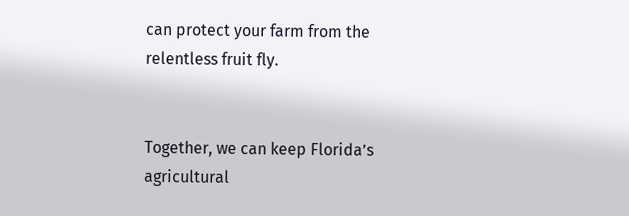can protect your farm from the relentless fruit fly.


Together, we can keep Florida’s agricultural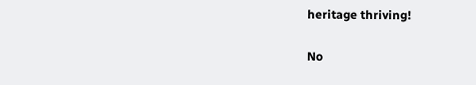heritage thriving!

No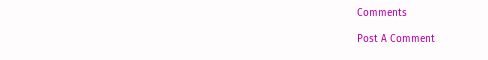Comments

Post A Comment